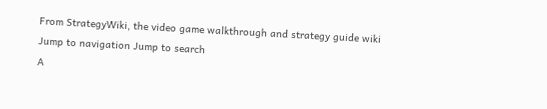From StrategyWiki, the video game walkthrough and strategy guide wiki
Jump to navigation Jump to search
A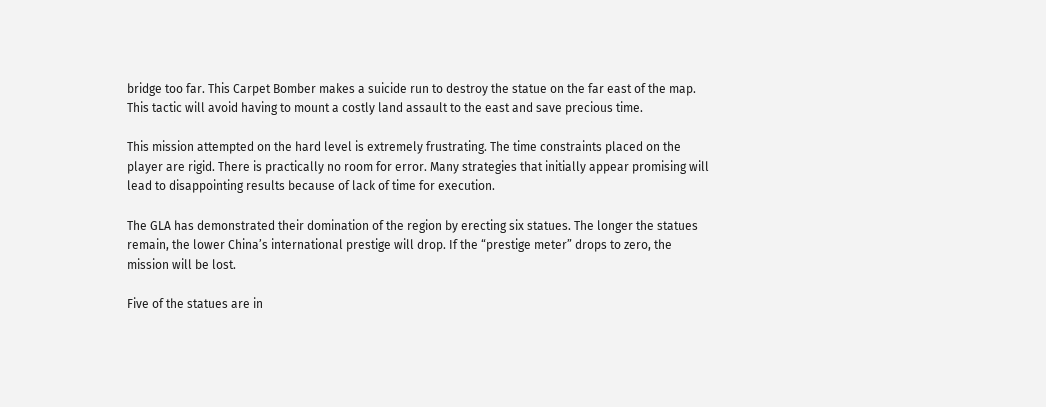bridge too far. This Carpet Bomber makes a suicide run to destroy the statue on the far east of the map. This tactic will avoid having to mount a costly land assault to the east and save precious time.

This mission attempted on the hard level is extremely frustrating. The time constraints placed on the player are rigid. There is practically no room for error. Many strategies that initially appear promising will lead to disappointing results because of lack of time for execution.

The GLA has demonstrated their domination of the region by erecting six statues. The longer the statues remain, the lower China’s international prestige will drop. If the “prestige meter” drops to zero, the mission will be lost.

Five of the statues are in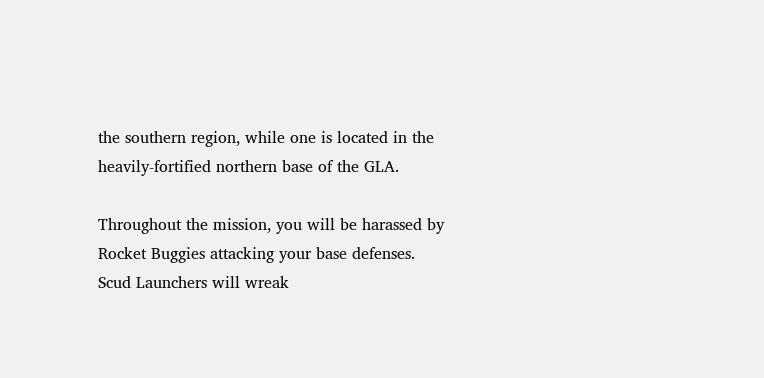the southern region, while one is located in the heavily-fortified northern base of the GLA.

Throughout the mission, you will be harassed by Rocket Buggies attacking your base defenses. Scud Launchers will wreak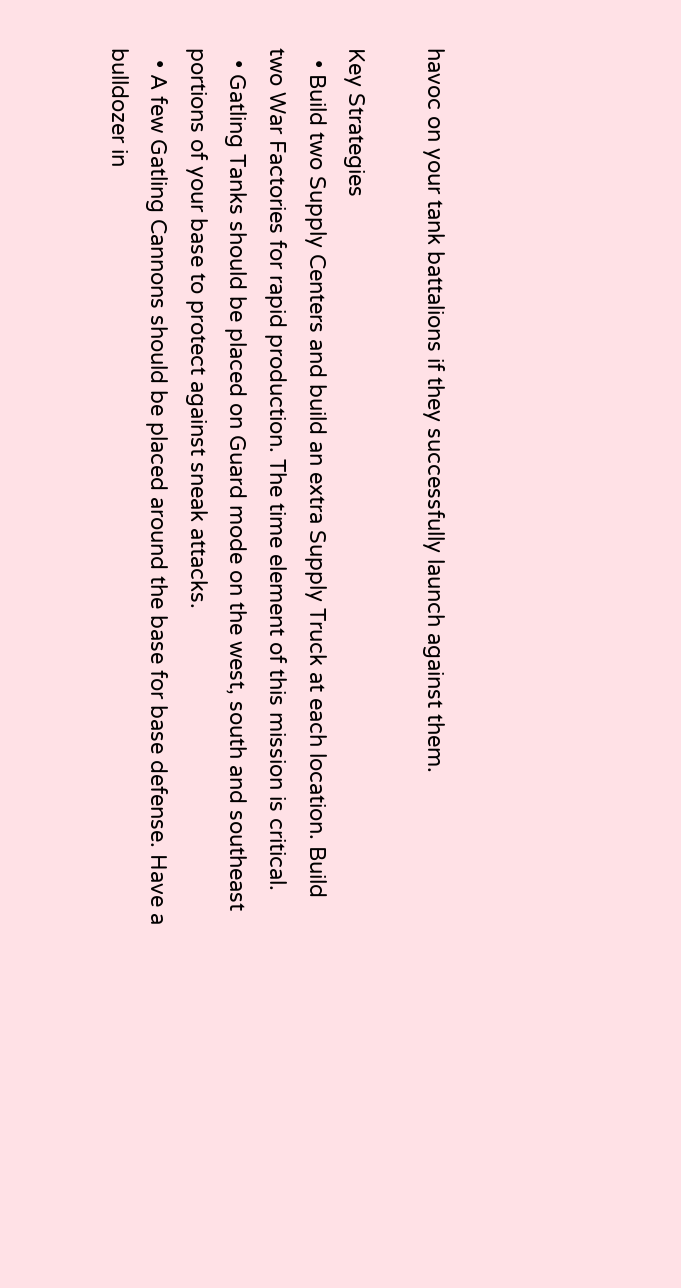havoc on your tank battalions if they successfully launch against them.

Key Strategies
  • Build two Supply Centers and build an extra Supply Truck at each location. Build two War Factories for rapid production. The time element of this mission is critical.
  • Gatling Tanks should be placed on Guard mode on the west, south and southeast portions of your base to protect against sneak attacks.
  • A few Gatling Cannons should be placed around the base for base defense. Have a bulldozer in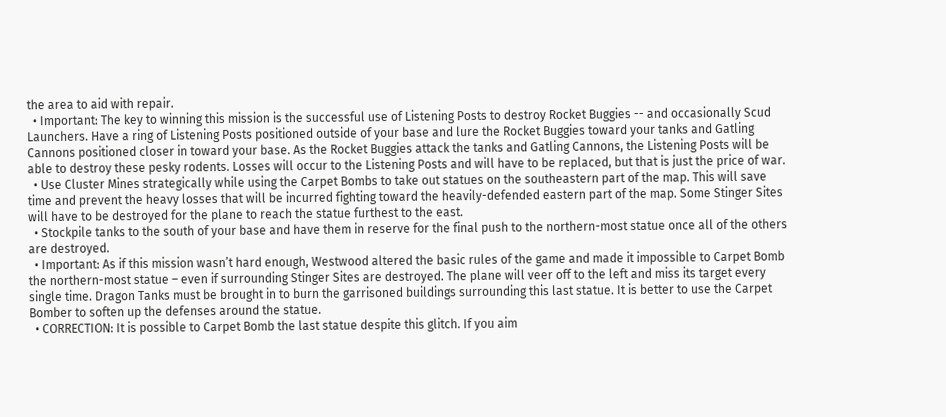the area to aid with repair.
  • Important: The key to winning this mission is the successful use of Listening Posts to destroy Rocket Buggies -- and occasionally Scud Launchers. Have a ring of Listening Posts positioned outside of your base and lure the Rocket Buggies toward your tanks and Gatling Cannons positioned closer in toward your base. As the Rocket Buggies attack the tanks and Gatling Cannons, the Listening Posts will be able to destroy these pesky rodents. Losses will occur to the Listening Posts and will have to be replaced, but that is just the price of war.
  • Use Cluster Mines strategically while using the Carpet Bombs to take out statues on the southeastern part of the map. This will save time and prevent the heavy losses that will be incurred fighting toward the heavily-defended eastern part of the map. Some Stinger Sites will have to be destroyed for the plane to reach the statue furthest to the east.
  • Stockpile tanks to the south of your base and have them in reserve for the final push to the northern-most statue once all of the others are destroyed.
  • Important: As if this mission wasn’t hard enough, Westwood altered the basic rules of the game and made it impossible to Carpet Bomb the northern-most statue – even if surrounding Stinger Sites are destroyed. The plane will veer off to the left and miss its target every single time. Dragon Tanks must be brought in to burn the garrisoned buildings surrounding this last statue. It is better to use the Carpet Bomber to soften up the defenses around the statue.
  • CORRECTION: It is possible to Carpet Bomb the last statue despite this glitch. If you aim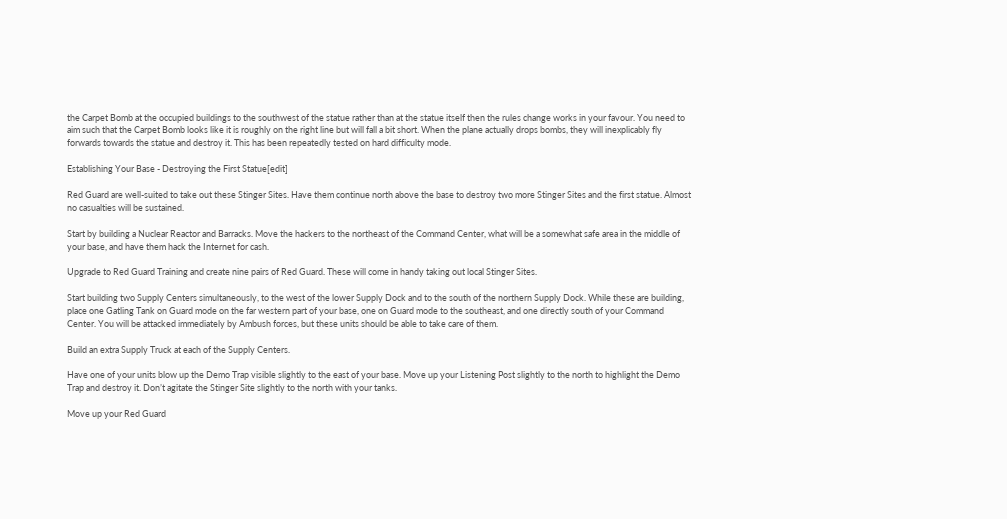the Carpet Bomb at the occupied buildings to the southwest of the statue rather than at the statue itself then the rules change works in your favour. You need to aim such that the Carpet Bomb looks like it is roughly on the right line but will fall a bit short. When the plane actually drops bombs, they will inexplicably fly forwards towards the statue and destroy it. This has been repeatedly tested on hard difficulty mode.

Establishing Your Base - Destroying the First Statue[edit]

Red Guard are well-suited to take out these Stinger Sites. Have them continue north above the base to destroy two more Stinger Sites and the first statue. Almost no casualties will be sustained.

Start by building a Nuclear Reactor and Barracks. Move the hackers to the northeast of the Command Center, what will be a somewhat safe area in the middle of your base, and have them hack the Internet for cash.

Upgrade to Red Guard Training and create nine pairs of Red Guard. These will come in handy taking out local Stinger Sites.

Start building two Supply Centers simultaneously, to the west of the lower Supply Dock and to the south of the northern Supply Dock. While these are building, place one Gatling Tank on Guard mode on the far western part of your base, one on Guard mode to the southeast, and one directly south of your Command Center. You will be attacked immediately by Ambush forces, but these units should be able to take care of them.

Build an extra Supply Truck at each of the Supply Centers.

Have one of your units blow up the Demo Trap visible slightly to the east of your base. Move up your Listening Post slightly to the north to highlight the Demo Trap and destroy it. Don’t agitate the Stinger Site slightly to the north with your tanks.

Move up your Red Guard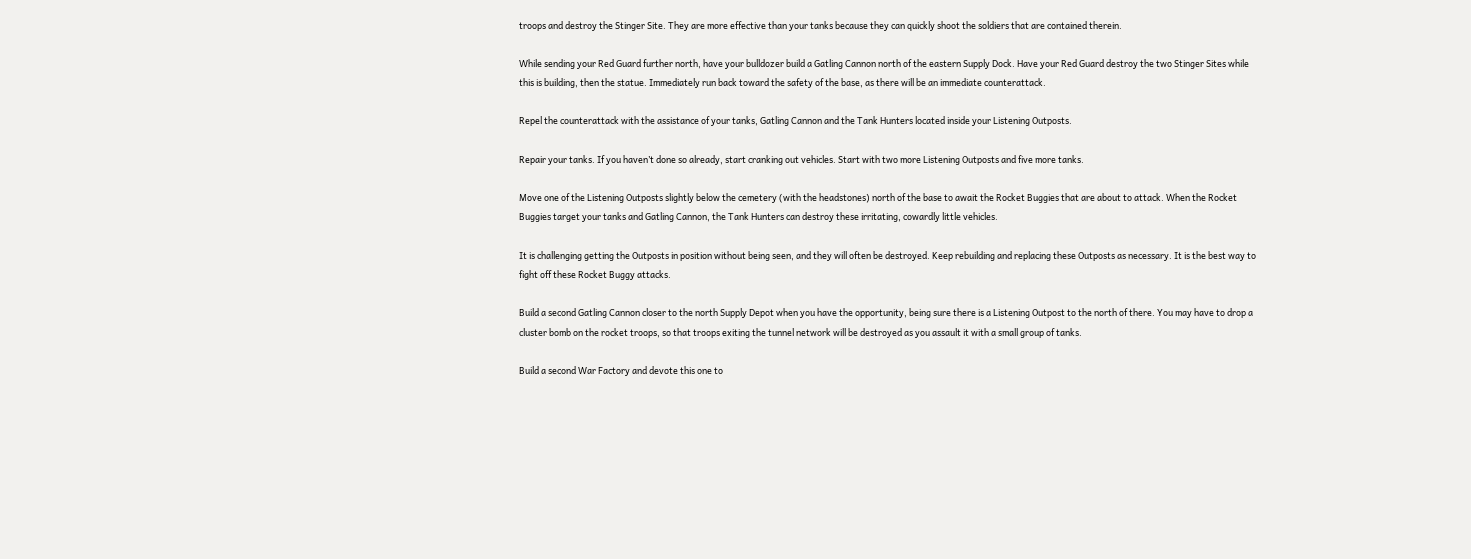troops and destroy the Stinger Site. They are more effective than your tanks because they can quickly shoot the soldiers that are contained therein.

While sending your Red Guard further north, have your bulldozer build a Gatling Cannon north of the eastern Supply Dock. Have your Red Guard destroy the two Stinger Sites while this is building, then the statue. Immediately run back toward the safety of the base, as there will be an immediate counterattack.

Repel the counterattack with the assistance of your tanks, Gatling Cannon and the Tank Hunters located inside your Listening Outposts.

Repair your tanks. If you haven’t done so already, start cranking out vehicles. Start with two more Listening Outposts and five more tanks.

Move one of the Listening Outposts slightly below the cemetery (with the headstones) north of the base to await the Rocket Buggies that are about to attack. When the Rocket Buggies target your tanks and Gatling Cannon, the Tank Hunters can destroy these irritating, cowardly little vehicles.

It is challenging getting the Outposts in position without being seen, and they will often be destroyed. Keep rebuilding and replacing these Outposts as necessary. It is the best way to fight off these Rocket Buggy attacks.

Build a second Gatling Cannon closer to the north Supply Depot when you have the opportunity, being sure there is a Listening Outpost to the north of there. You may have to drop a cluster bomb on the rocket troops, so that troops exiting the tunnel network will be destroyed as you assault it with a small group of tanks.

Build a second War Factory and devote this one to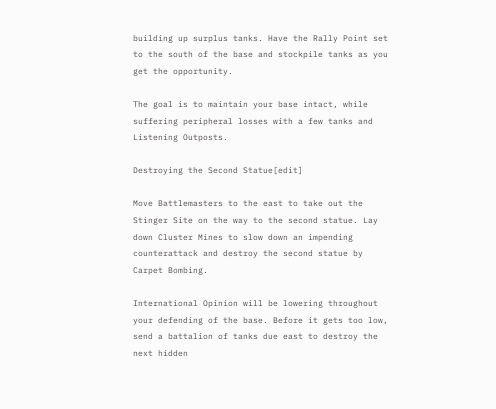building up surplus tanks. Have the Rally Point set to the south of the base and stockpile tanks as you get the opportunity.

The goal is to maintain your base intact, while suffering peripheral losses with a few tanks and Listening Outposts.

Destroying the Second Statue[edit]

Move Battlemasters to the east to take out the Stinger Site on the way to the second statue. Lay down Cluster Mines to slow down an impending counterattack and destroy the second statue by Carpet Bombing.

International Opinion will be lowering throughout your defending of the base. Before it gets too low, send a battalion of tanks due east to destroy the next hidden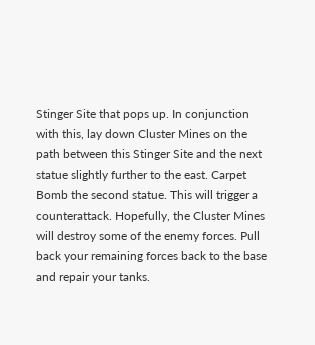Stinger Site that pops up. In conjunction with this, lay down Cluster Mines on the path between this Stinger Site and the next statue slightly further to the east. Carpet Bomb the second statue. This will trigger a counterattack. Hopefully, the Cluster Mines will destroy some of the enemy forces. Pull back your remaining forces back to the base and repair your tanks.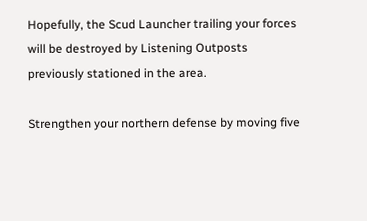Hopefully, the Scud Launcher trailing your forces will be destroyed by Listening Outposts previously stationed in the area.

Strengthen your northern defense by moving five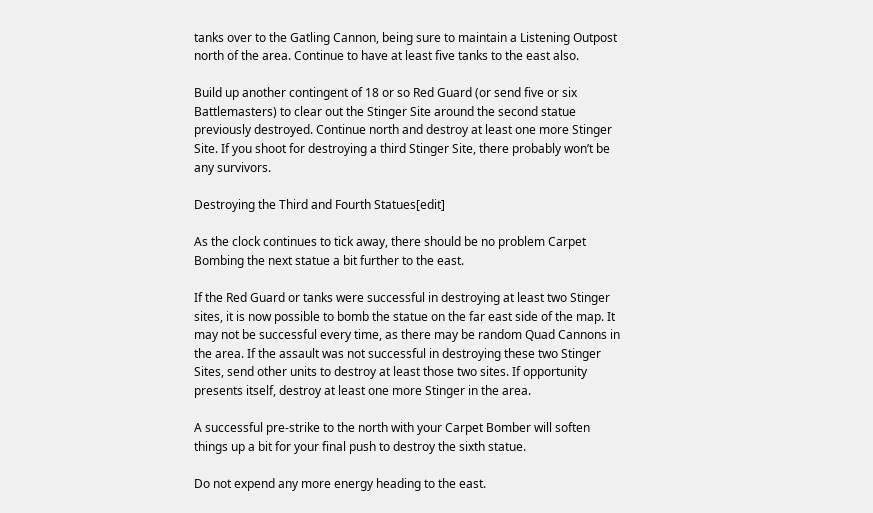tanks over to the Gatling Cannon, being sure to maintain a Listening Outpost north of the area. Continue to have at least five tanks to the east also.

Build up another contingent of 18 or so Red Guard (or send five or six Battlemasters) to clear out the Stinger Site around the second statue previously destroyed. Continue north and destroy at least one more Stinger Site. If you shoot for destroying a third Stinger Site, there probably won’t be any survivors.

Destroying the Third and Fourth Statues[edit]

As the clock continues to tick away, there should be no problem Carpet Bombing the next statue a bit further to the east.

If the Red Guard or tanks were successful in destroying at least two Stinger sites, it is now possible to bomb the statue on the far east side of the map. It may not be successful every time, as there may be random Quad Cannons in the area. If the assault was not successful in destroying these two Stinger Sites, send other units to destroy at least those two sites. If opportunity presents itself, destroy at least one more Stinger in the area.

A successful pre-strike to the north with your Carpet Bomber will soften things up a bit for your final push to destroy the sixth statue.

Do not expend any more energy heading to the east.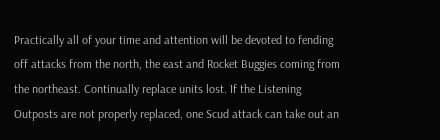Practically all of your time and attention will be devoted to fending off attacks from the north, the east and Rocket Buggies coming from the northeast. Continually replace units lost. If the Listening Outposts are not properly replaced, one Scud attack can take out an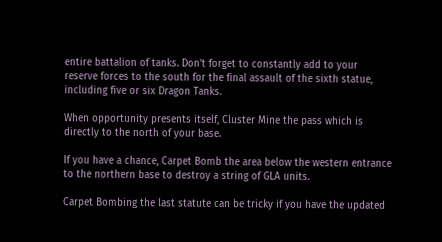entire battalion of tanks. Don’t forget to constantly add to your reserve forces to the south for the final assault of the sixth statue, including five or six Dragon Tanks.

When opportunity presents itself, Cluster Mine the pass which is directly to the north of your base.

If you have a chance, Carpet Bomb the area below the western entrance to the northern base to destroy a string of GLA units.

Carpet Bombing the last statute can be tricky if you have the updated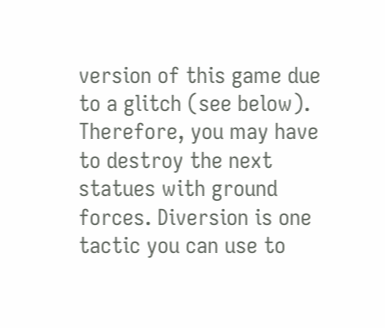version of this game due to a glitch (see below). Therefore, you may have to destroy the next statues with ground forces. Diversion is one tactic you can use to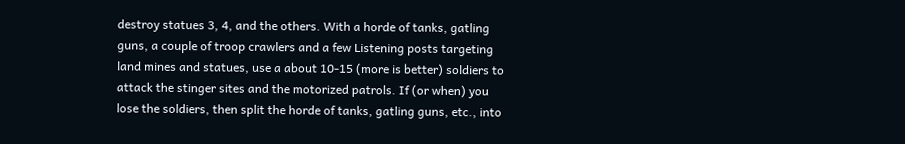destroy statues 3, 4, and the others. With a horde of tanks, gatling guns, a couple of troop crawlers and a few Listening posts targeting land mines and statues, use a about 10-15 (more is better) soldiers to attack the stinger sites and the motorized patrols. If (or when) you lose the soldiers, then split the horde of tanks, gatling guns, etc., into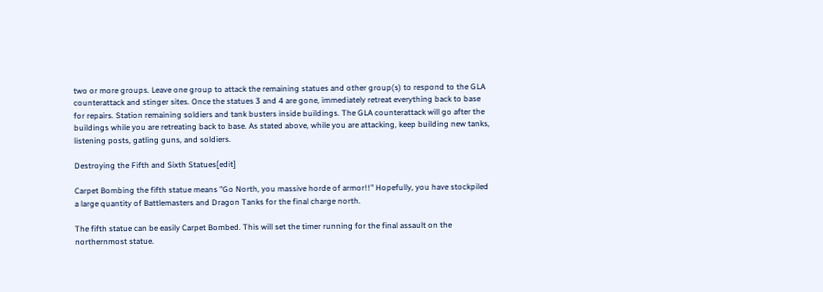two or more groups. Leave one group to attack the remaining statues and other group(s) to respond to the GLA counterattack and stinger sites. Once the statues 3 and 4 are gone, immediately retreat everything back to base for repairs. Station remaining soldiers and tank busters inside buildings. The GLA counterattack will go after the buildings while you are retreating back to base. As stated above, while you are attacking, keep building new tanks, listening posts, gatling guns, and soldiers.

Destroying the Fifth and Sixth Statues[edit]

Carpet Bombing the fifth statue means "Go North, you massive horde of armor!!" Hopefully, you have stockpiled a large quantity of Battlemasters and Dragon Tanks for the final charge north.

The fifth statue can be easily Carpet Bombed. This will set the timer running for the final assault on the northernmost statue.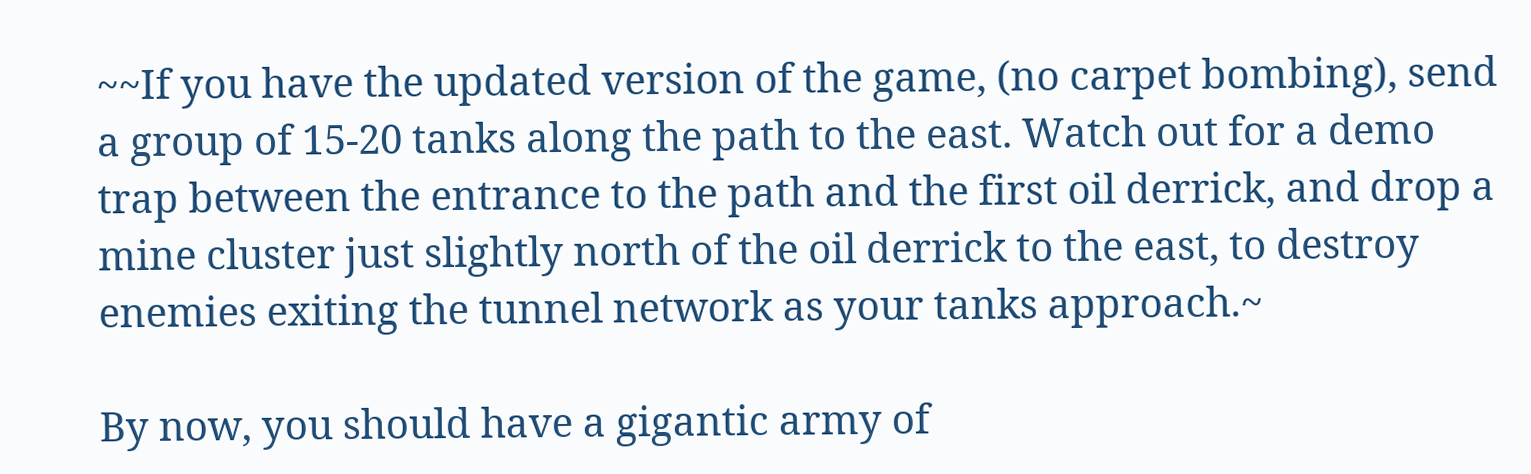~~If you have the updated version of the game, (no carpet bombing), send a group of 15-20 tanks along the path to the east. Watch out for a demo trap between the entrance to the path and the first oil derrick, and drop a mine cluster just slightly north of the oil derrick to the east, to destroy enemies exiting the tunnel network as your tanks approach.~

By now, you should have a gigantic army of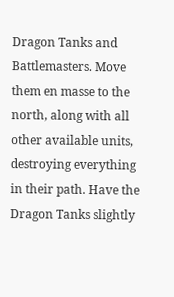Dragon Tanks and Battlemasters. Move them en masse to the north, along with all other available units, destroying everything in their path. Have the Dragon Tanks slightly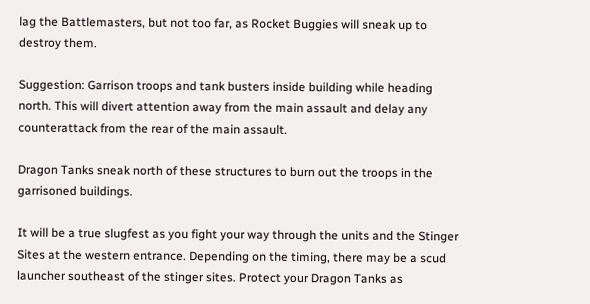lag the Battlemasters, but not too far, as Rocket Buggies will sneak up to destroy them.

Suggestion: Garrison troops and tank busters inside building while heading north. This will divert attention away from the main assault and delay any counterattack from the rear of the main assault.

Dragon Tanks sneak north of these structures to burn out the troops in the garrisoned buildings.

It will be a true slugfest as you fight your way through the units and the Stinger Sites at the western entrance. Depending on the timing, there may be a scud launcher southeast of the stinger sites. Protect your Dragon Tanks as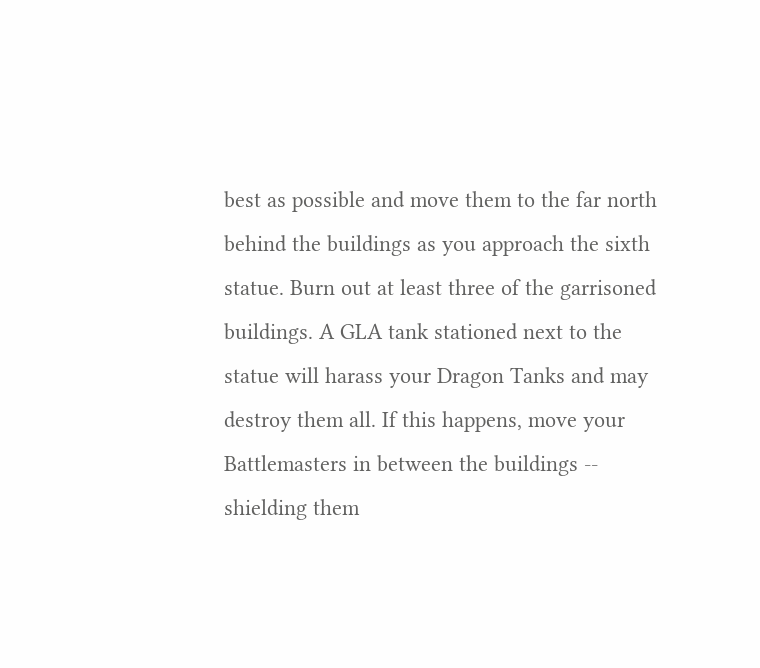best as possible and move them to the far north behind the buildings as you approach the sixth statue. Burn out at least three of the garrisoned buildings. A GLA tank stationed next to the statue will harass your Dragon Tanks and may destroy them all. If this happens, move your Battlemasters in between the buildings -- shielding them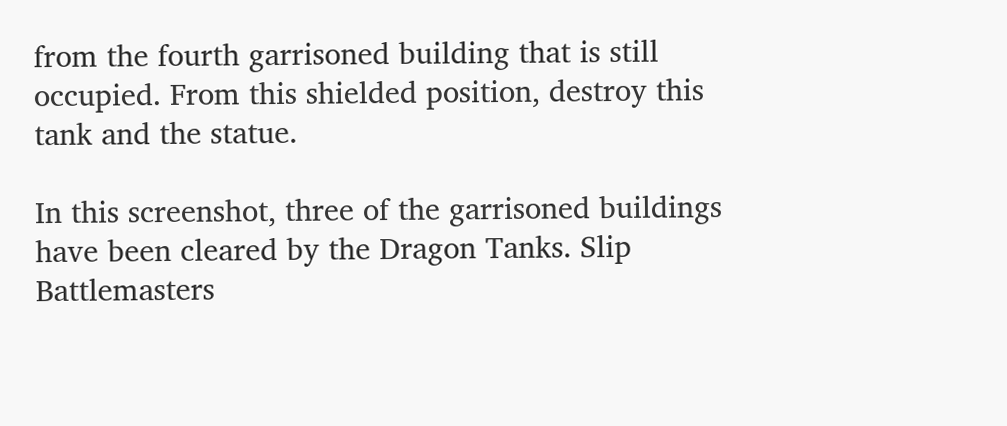from the fourth garrisoned building that is still occupied. From this shielded position, destroy this tank and the statue.

In this screenshot, three of the garrisoned buildings have been cleared by the Dragon Tanks. Slip Battlemasters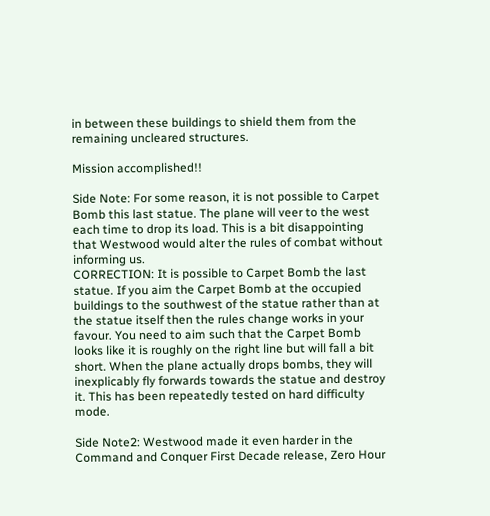in between these buildings to shield them from the remaining uncleared structures.

Mission accomplished!!

Side Note: For some reason, it is not possible to Carpet Bomb this last statue. The plane will veer to the west each time to drop its load. This is a bit disappointing that Westwood would alter the rules of combat without informing us.
CORRECTION: It is possible to Carpet Bomb the last statue. If you aim the Carpet Bomb at the occupied buildings to the southwest of the statue rather than at the statue itself then the rules change works in your favour. You need to aim such that the Carpet Bomb looks like it is roughly on the right line but will fall a bit short. When the plane actually drops bombs, they will inexplicably fly forwards towards the statue and destroy it. This has been repeatedly tested on hard difficulty mode.

Side Note2: Westwood made it even harder in the Command and Conquer First Decade release, Zero Hour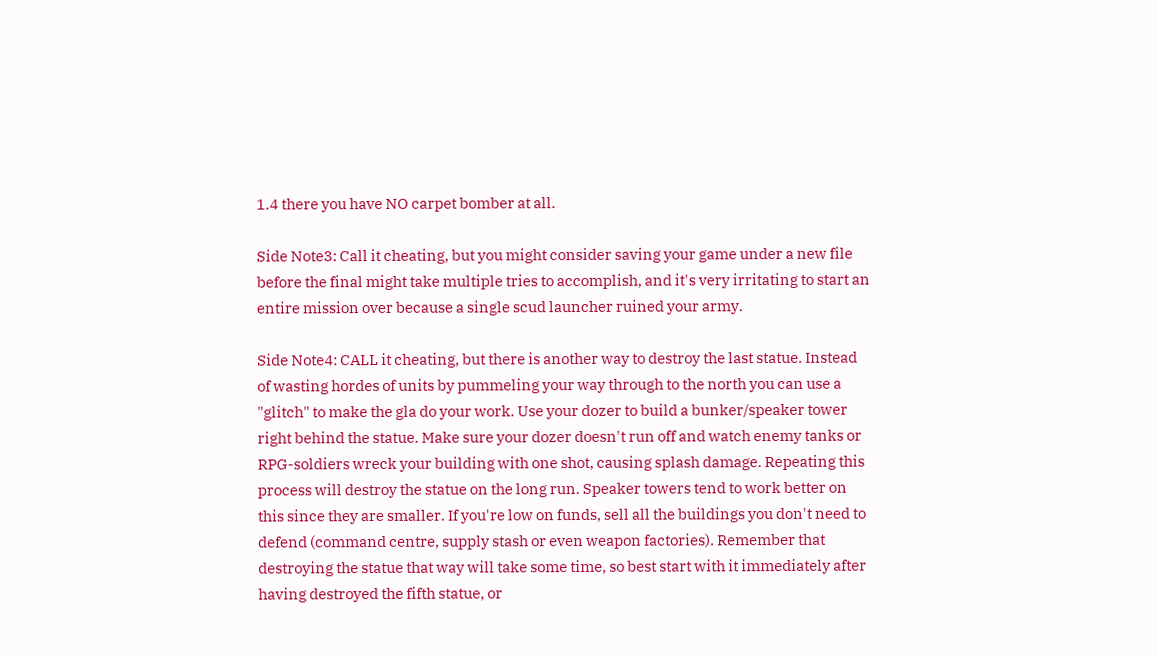1.4 there you have NO carpet bomber at all.

Side Note3: Call it cheating, but you might consider saving your game under a new file before the final might take multiple tries to accomplish, and it's very irritating to start an entire mission over because a single scud launcher ruined your army.

Side Note4: CALL it cheating, but there is another way to destroy the last statue. Instead of wasting hordes of units by pummeling your way through to the north you can use a "glitch" to make the gla do your work. Use your dozer to build a bunker/speaker tower right behind the statue. Make sure your dozer doesn't run off and watch enemy tanks or RPG-soldiers wreck your building with one shot, causing splash damage. Repeating this process will destroy the statue on the long run. Speaker towers tend to work better on this since they are smaller. If you're low on funds, sell all the buildings you don't need to defend (command centre, supply stash or even weapon factories). Remember that destroying the statue that way will take some time, so best start with it immediately after having destroyed the fifth statue, or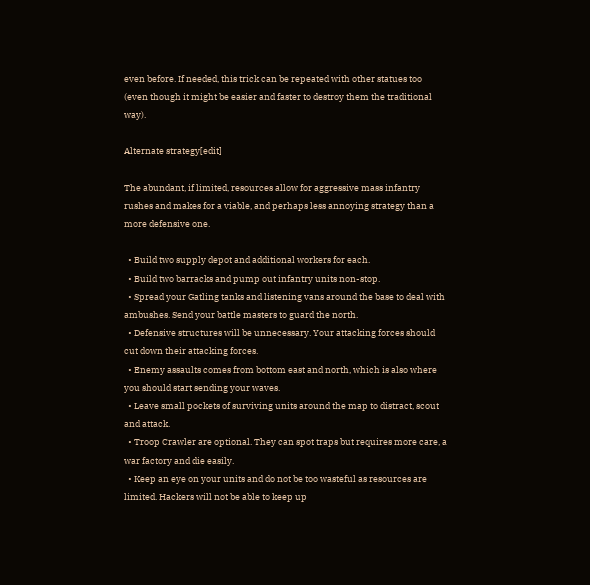even before. If needed, this trick can be repeated with other statues too (even though it might be easier and faster to destroy them the traditional way).

Alternate strategy[edit]

The abundant, if limited, resources allow for aggressive mass infantry rushes and makes for a viable, and perhaps less annoying strategy than a more defensive one.

  • Build two supply depot and additional workers for each.
  • Build two barracks and pump out infantry units non-stop.
  • Spread your Gatling tanks and listening vans around the base to deal with ambushes. Send your battle masters to guard the north.
  • Defensive structures will be unnecessary. Your attacking forces should cut down their attacking forces.
  • Enemy assaults comes from bottom east and north, which is also where you should start sending your waves.
  • Leave small pockets of surviving units around the map to distract, scout and attack.
  • Troop Crawler are optional. They can spot traps but requires more care, a war factory and die easily.
  • Keep an eye on your units and do not be too wasteful as resources are limited. Hackers will not be able to keep up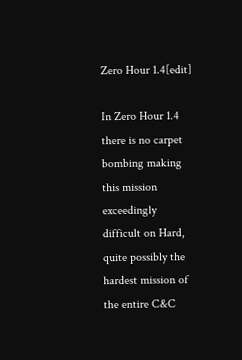Zero Hour 1.4[edit]

In Zero Hour 1.4 there is no carpet bombing making this mission exceedingly difficult on Hard, quite possibly the hardest mission of the entire C&C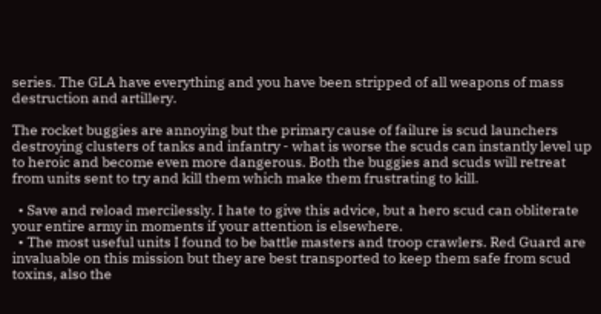series. The GLA have everything and you have been stripped of all weapons of mass destruction and artillery.

The rocket buggies are annoying but the primary cause of failure is scud launchers destroying clusters of tanks and infantry - what is worse the scuds can instantly level up to heroic and become even more dangerous. Both the buggies and scuds will retreat from units sent to try and kill them which make them frustrating to kill.

  • Save and reload mercilessly. I hate to give this advice, but a hero scud can obliterate your entire army in moments if your attention is elsewhere.
  • The most useful units I found to be battle masters and troop crawlers. Red Guard are invaluable on this mission but they are best transported to keep them safe from scud toxins, also the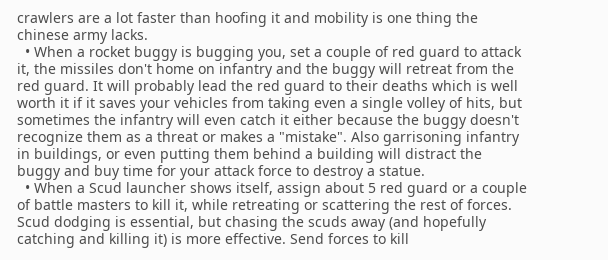crawlers are a lot faster than hoofing it and mobility is one thing the chinese army lacks.
  • When a rocket buggy is bugging you, set a couple of red guard to attack it, the missiles don't home on infantry and the buggy will retreat from the red guard. It will probably lead the red guard to their deaths which is well worth it if it saves your vehicles from taking even a single volley of hits, but sometimes the infantry will even catch it either because the buggy doesn't recognize them as a threat or makes a "mistake". Also garrisoning infantry in buildings, or even putting them behind a building will distract the buggy and buy time for your attack force to destroy a statue.
  • When a Scud launcher shows itself, assign about 5 red guard or a couple of battle masters to kill it, while retreating or scattering the rest of forces. Scud dodging is essential, but chasing the scuds away (and hopefully catching and killing it) is more effective. Send forces to kill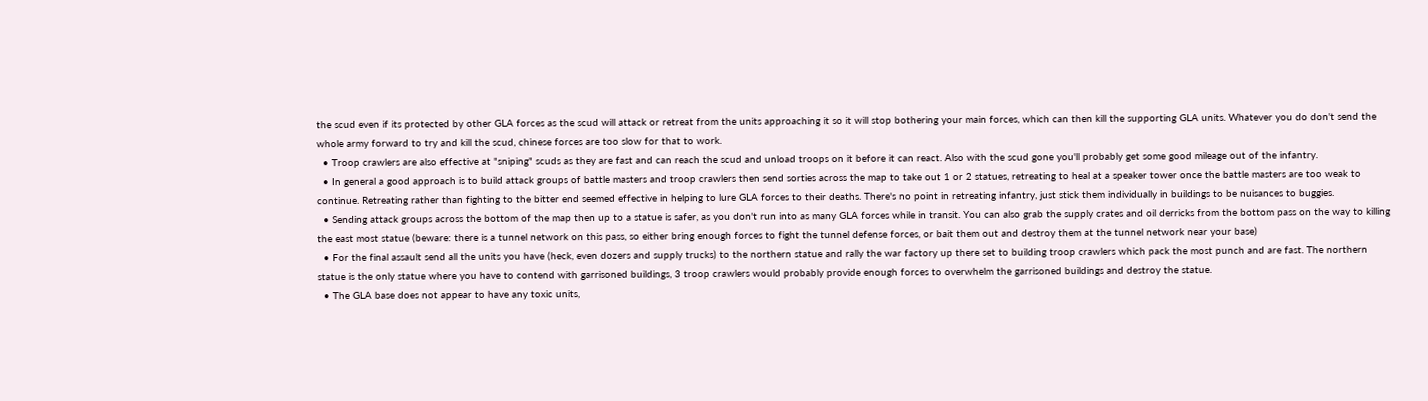the scud even if its protected by other GLA forces as the scud will attack or retreat from the units approaching it so it will stop bothering your main forces, which can then kill the supporting GLA units. Whatever you do don't send the whole army forward to try and kill the scud, chinese forces are too slow for that to work.
  • Troop crawlers are also effective at "sniping" scuds as they are fast and can reach the scud and unload troops on it before it can react. Also with the scud gone you'll probably get some good mileage out of the infantry.
  • In general a good approach is to build attack groups of battle masters and troop crawlers then send sorties across the map to take out 1 or 2 statues, retreating to heal at a speaker tower once the battle masters are too weak to continue. Retreating rather than fighting to the bitter end seemed effective in helping to lure GLA forces to their deaths. There's no point in retreating infantry, just stick them individually in buildings to be nuisances to buggies.
  • Sending attack groups across the bottom of the map then up to a statue is safer, as you don't run into as many GLA forces while in transit. You can also grab the supply crates and oil derricks from the bottom pass on the way to killing the east most statue (beware: there is a tunnel network on this pass, so either bring enough forces to fight the tunnel defense forces, or bait them out and destroy them at the tunnel network near your base)
  • For the final assault send all the units you have (heck, even dozers and supply trucks) to the northern statue and rally the war factory up there set to building troop crawlers which pack the most punch and are fast. The northern statue is the only statue where you have to contend with garrisoned buildings, 3 troop crawlers would probably provide enough forces to overwhelm the garrisoned buildings and destroy the statue.
  • The GLA base does not appear to have any toxic units,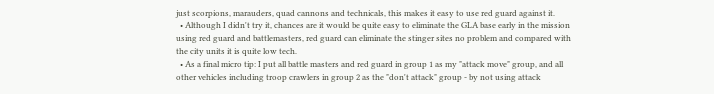just scorpions, marauders, quad cannons and technicals, this makes it easy to use red guard against it.
  • Although I didn't try it, chances are it would be quite easy to eliminate the GLA base early in the mission using red guard and battlemasters, red guard can eliminate the stinger sites no problem and compared with the city units it is quite low tech.
  • As a final micro tip: I put all battle masters and red guard in group 1 as my "attack move" group, and all other vehicles including troop crawlers in group 2 as the "don't attack" group - by not using attack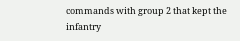commands with group 2 that kept the infantry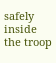safely inside the troop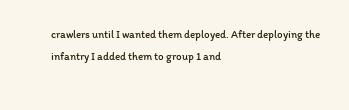crawlers until I wanted them deployed. After deploying the infantry I added them to group 1 and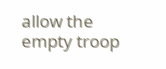allow the empty troop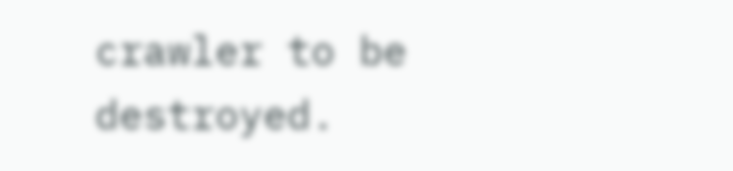crawler to be destroyed.